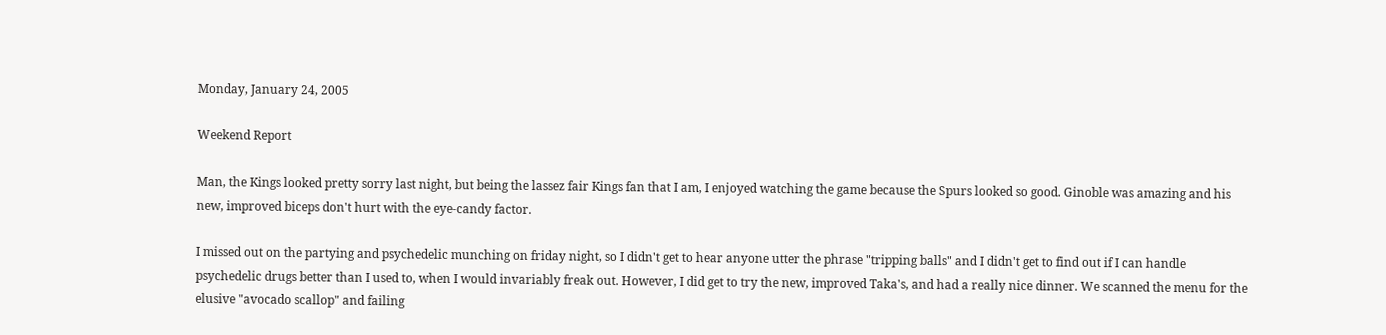Monday, January 24, 2005

Weekend Report

Man, the Kings looked pretty sorry last night, but being the lassez fair Kings fan that I am, I enjoyed watching the game because the Spurs looked so good. Ginoble was amazing and his new, improved biceps don't hurt with the eye-candy factor.

I missed out on the partying and psychedelic munching on friday night, so I didn't get to hear anyone utter the phrase "tripping balls" and I didn't get to find out if I can handle psychedelic drugs better than I used to, when I would invariably freak out. However, I did get to try the new, improved Taka's, and had a really nice dinner. We scanned the menu for the elusive "avocado scallop" and failing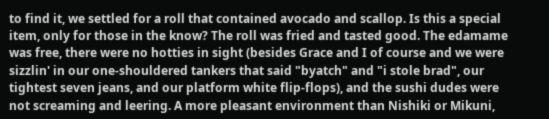to find it, we settled for a roll that contained avocado and scallop. Is this a special item, only for those in the know? The roll was fried and tasted good. The edamame was free, there were no hotties in sight (besides Grace and I of course and we were sizzlin' in our one-shouldered tankers that said "byatch" and "i stole brad", our tightest seven jeans, and our platform white flip-flops), and the sushi dudes were not screaming and leering. A more pleasant environment than Nishiki or Mikuni,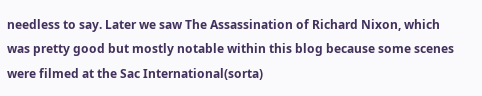needless to say. Later we saw The Assassination of Richard Nixon, which was pretty good but mostly notable within this blog because some scenes were filmed at the Sac International(sorta)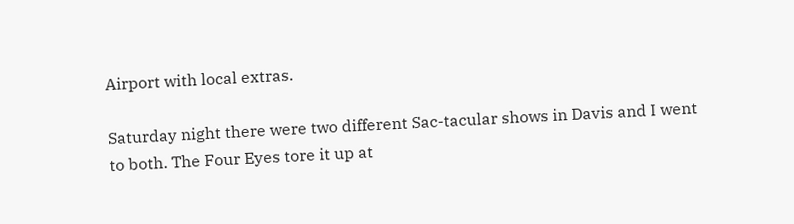Airport with local extras.

Saturday night there were two different Sac-tacular shows in Davis and I went to both. The Four Eyes tore it up at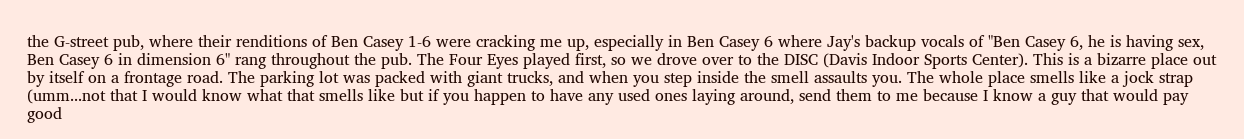the G-street pub, where their renditions of Ben Casey 1-6 were cracking me up, especially in Ben Casey 6 where Jay's backup vocals of "Ben Casey 6, he is having sex, Ben Casey 6 in dimension 6" rang throughout the pub. The Four Eyes played first, so we drove over to the DISC (Davis Indoor Sports Center). This is a bizarre place out by itself on a frontage road. The parking lot was packed with giant trucks, and when you step inside the smell assaults you. The whole place smells like a jock strap (umm...not that I would know what that smells like but if you happen to have any used ones laying around, send them to me because I know a guy that would pay good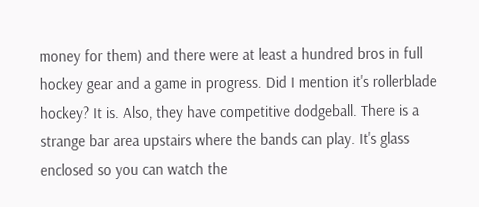money for them) and there were at least a hundred bros in full hockey gear and a game in progress. Did I mention it's rollerblade hockey? It is. Also, they have competitive dodgeball. There is a strange bar area upstairs where the bands can play. It's glass enclosed so you can watch the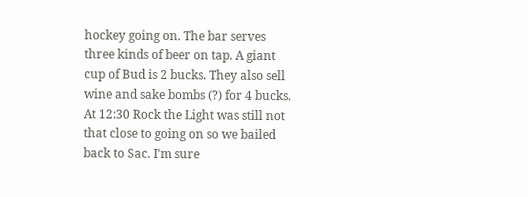hockey going on. The bar serves three kinds of beer on tap. A giant cup of Bud is 2 bucks. They also sell wine and sake bombs (?) for 4 bucks. At 12:30 Rock the Light was still not that close to going on so we bailed back to Sac. I'm sure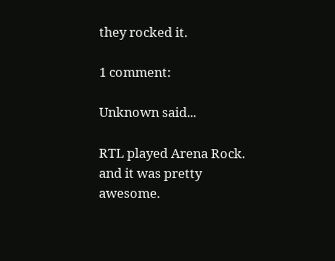they rocked it.

1 comment:

Unknown said...

RTL played Arena Rock. and it was pretty awesome.